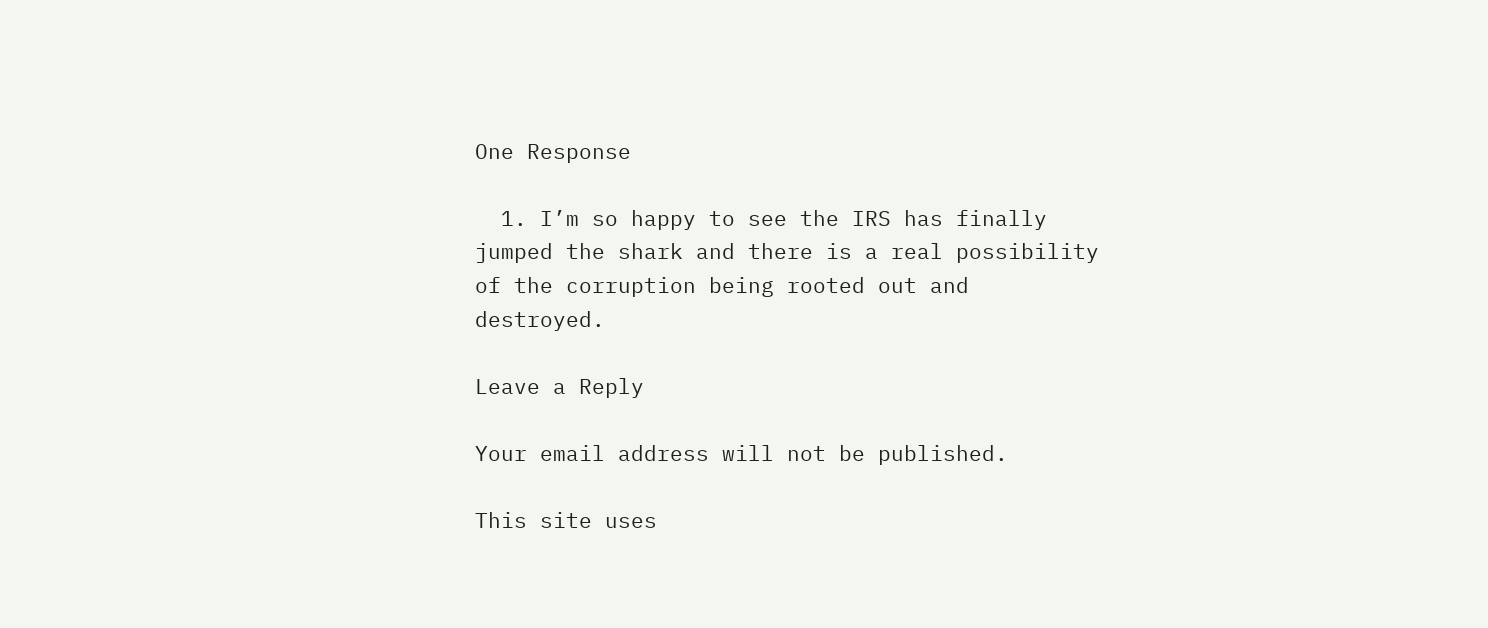One Response

  1. I’m so happy to see the IRS has finally jumped the shark and there is a real possibility of the corruption being rooted out and destroyed.

Leave a Reply

Your email address will not be published.

This site uses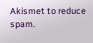Akismet to reduce spam.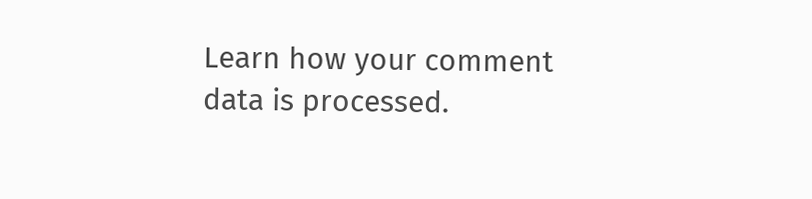Learn how your comment data is processed.